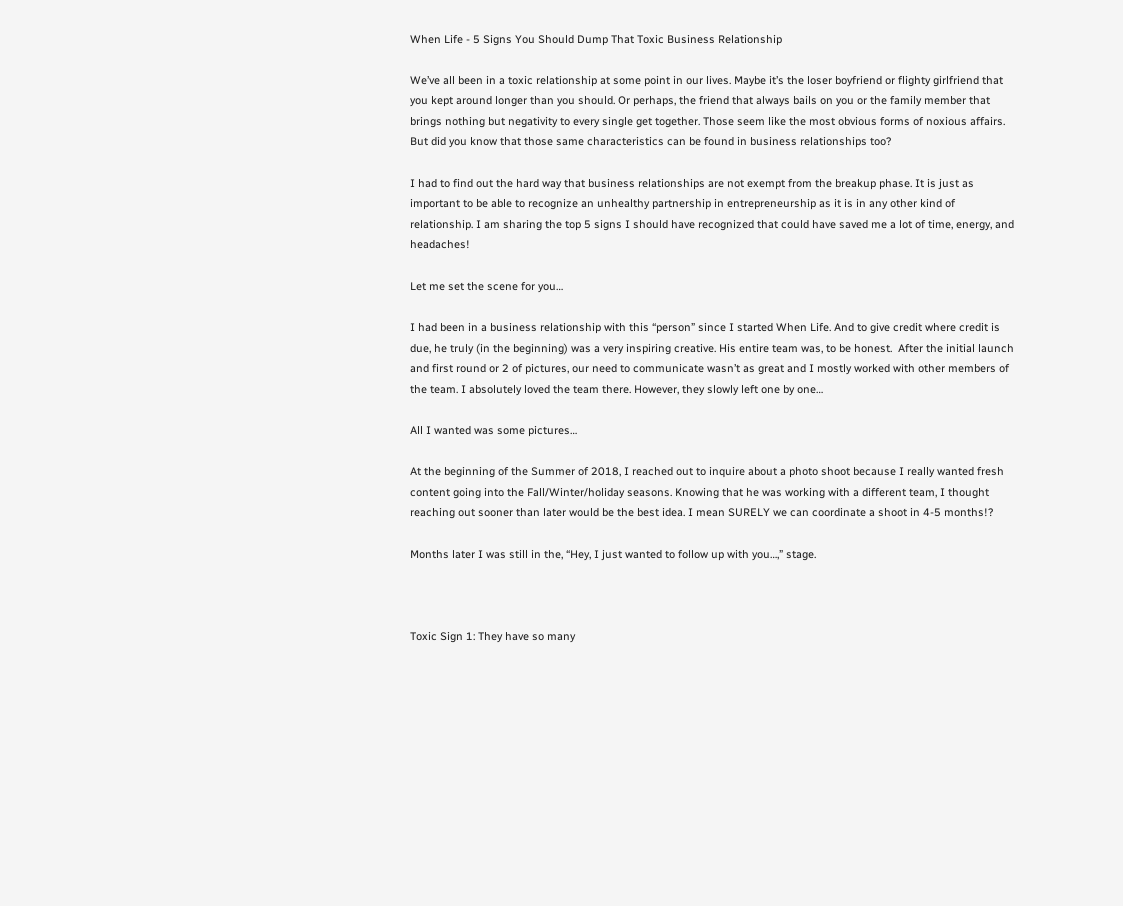When Life - 5 Signs You Should Dump That Toxic Business Relationship

We’ve all been in a toxic relationship at some point in our lives. Maybe it’s the loser boyfriend or flighty girlfriend that you kept around longer than you should. Or perhaps, the friend that always bails on you or the family member that brings nothing but negativity to every single get together. Those seem like the most obvious forms of noxious affairs. But did you know that those same characteristics can be found in business relationships too?

I had to find out the hard way that business relationships are not exempt from the breakup phase. It is just as important to be able to recognize an unhealthy partnership in entrepreneurship as it is in any other kind of relationship. I am sharing the top 5 signs I should have recognized that could have saved me a lot of time, energy, and headaches!

Let me set the scene for you…

I had been in a business relationship with this “person” since I started When Life. And to give credit where credit is due, he truly (in the beginning) was a very inspiring creative. His entire team was, to be honest.  After the initial launch and first round or 2 of pictures, our need to communicate wasn’t as great and I mostly worked with other members of the team. I absolutely loved the team there. However, they slowly left one by one…

All I wanted was some pictures…

At the beginning of the Summer of 2018, I reached out to inquire about a photo shoot because I really wanted fresh content going into the Fall/Winter/holiday seasons. Knowing that he was working with a different team, I thought reaching out sooner than later would be the best idea. I mean SURELY we can coordinate a shoot in 4-5 months!?

Months later I was still in the, “Hey, I just wanted to follow up with you…,” stage.



Toxic Sign 1: They have so many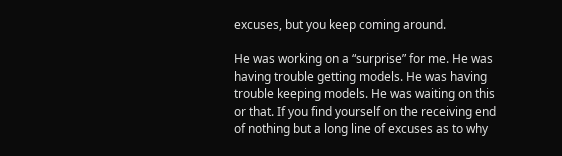excuses, but you keep coming around.

He was working on a “surprise” for me. He was having trouble getting models. He was having trouble keeping models. He was waiting on this or that. If you find yourself on the receiving end of nothing but a long line of excuses as to why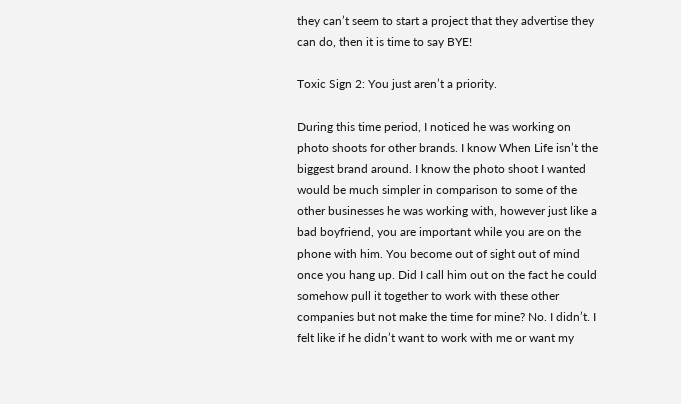they can’t seem to start a project that they advertise they can do, then it is time to say BYE!

Toxic Sign 2: You just aren’t a priority.

During this time period, I noticed he was working on photo shoots for other brands. I know When Life isn’t the biggest brand around. I know the photo shoot I wanted would be much simpler in comparison to some of the other businesses he was working with, however just like a bad boyfriend, you are important while you are on the phone with him. You become out of sight out of mind once you hang up. Did I call him out on the fact he could somehow pull it together to work with these other companies but not make the time for mine? No. I didn’t. I felt like if he didn’t want to work with me or want my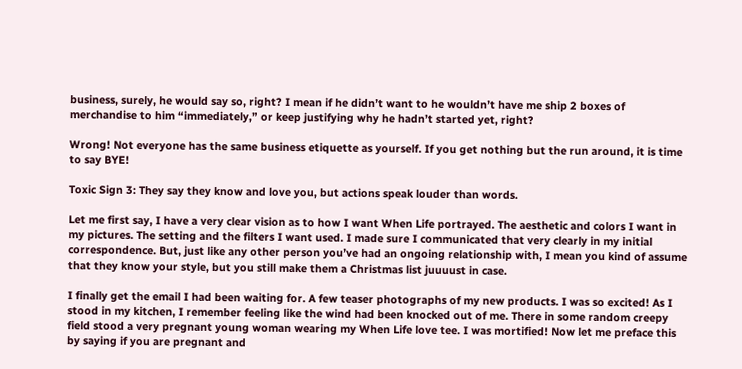business, surely, he would say so, right? I mean if he didn’t want to he wouldn’t have me ship 2 boxes of merchandise to him “immediately,” or keep justifying why he hadn’t started yet, right?

Wrong! Not everyone has the same business etiquette as yourself. If you get nothing but the run around, it is time to say BYE!

Toxic Sign 3: They say they know and love you, but actions speak louder than words.

Let me first say, I have a very clear vision as to how I want When Life portrayed. The aesthetic and colors I want in my pictures. The setting and the filters I want used. I made sure I communicated that very clearly in my initial correspondence. But, just like any other person you’ve had an ongoing relationship with, I mean you kind of assume that they know your style, but you still make them a Christmas list juuuust in case.

I finally get the email I had been waiting for. A few teaser photographs of my new products. I was so excited! As I stood in my kitchen, I remember feeling like the wind had been knocked out of me. There in some random creepy field stood a very pregnant young woman wearing my When Life love tee. I was mortified! Now let me preface this by saying if you are pregnant and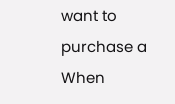want to purchase a When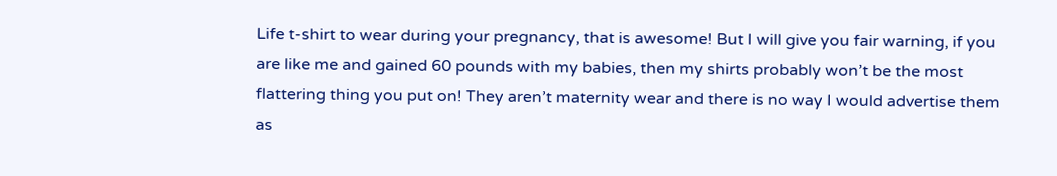Life t-shirt to wear during your pregnancy, that is awesome! But I will give you fair warning, if you are like me and gained 60 pounds with my babies, then my shirts probably won’t be the most flattering thing you put on! They aren’t maternity wear and there is no way I would advertise them as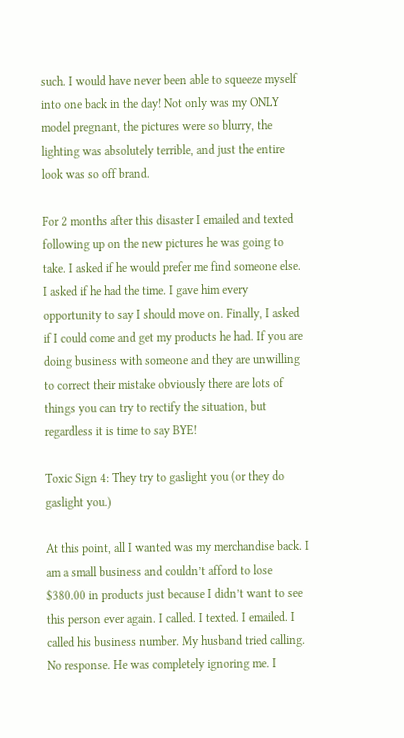such. I would have never been able to squeeze myself into one back in the day! Not only was my ONLY model pregnant, the pictures were so blurry, the lighting was absolutely terrible, and just the entire look was so off brand.

For 2 months after this disaster I emailed and texted following up on the new pictures he was going to take. I asked if he would prefer me find someone else. I asked if he had the time. I gave him every opportunity to say I should move on. Finally, I asked if I could come and get my products he had. If you are doing business with someone and they are unwilling to correct their mistake obviously there are lots of things you can try to rectify the situation, but regardless it is time to say BYE!

Toxic Sign 4: They try to gaslight you (or they do gaslight you.)

At this point, all I wanted was my merchandise back. I am a small business and couldn’t afford to lose $380.00 in products just because I didn’t want to see this person ever again. I called. I texted. I emailed. I called his business number. My husband tried calling. No response. He was completely ignoring me. I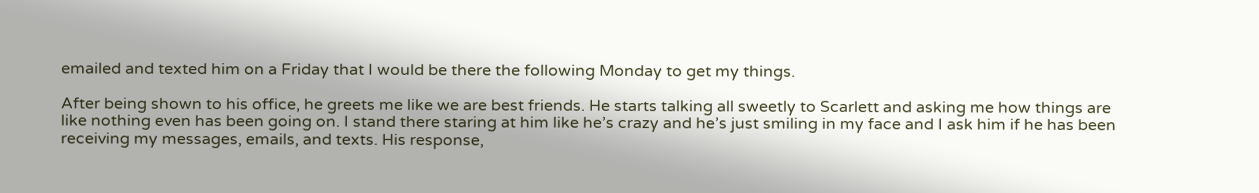emailed and texted him on a Friday that I would be there the following Monday to get my things.

After being shown to his office, he greets me like we are best friends. He starts talking all sweetly to Scarlett and asking me how things are like nothing even has been going on. I stand there staring at him like he’s crazy and he’s just smiling in my face and I ask him if he has been receiving my messages, emails, and texts. His response,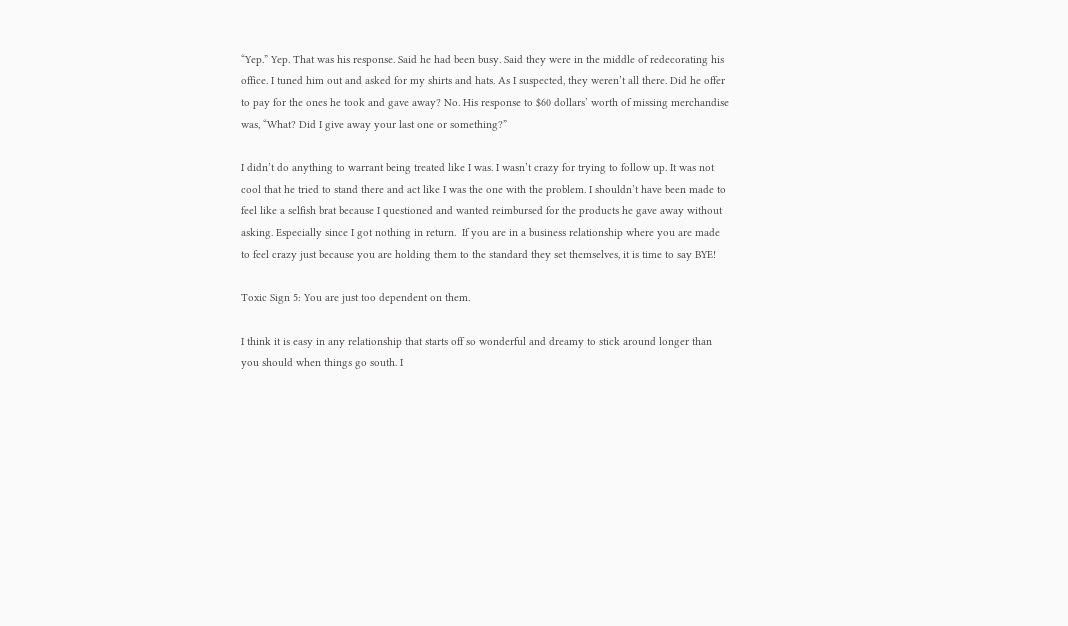“Yep.” Yep. That was his response. Said he had been busy. Said they were in the middle of redecorating his office. I tuned him out and asked for my shirts and hats. As I suspected, they weren’t all there. Did he offer to pay for the ones he took and gave away? No. His response to $60 dollars’ worth of missing merchandise was, “What? Did I give away your last one or something?”

I didn’t do anything to warrant being treated like I was. I wasn’t crazy for trying to follow up. It was not cool that he tried to stand there and act like I was the one with the problem. I shouldn’t have been made to feel like a selfish brat because I questioned and wanted reimbursed for the products he gave away without asking. Especially since I got nothing in return.  If you are in a business relationship where you are made to feel crazy just because you are holding them to the standard they set themselves, it is time to say BYE!

Toxic Sign 5: You are just too dependent on them.

I think it is easy in any relationship that starts off so wonderful and dreamy to stick around longer than you should when things go south. I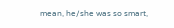mean, he/she was so smart,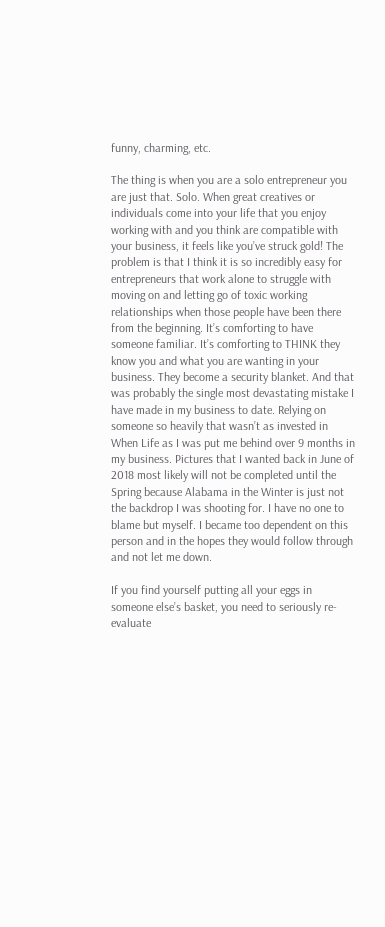funny, charming, etc.

The thing is when you are a solo entrepreneur you are just that. Solo. When great creatives or individuals come into your life that you enjoy working with and you think are compatible with your business, it feels like you’ve struck gold! The problem is that I think it is so incredibly easy for entrepreneurs that work alone to struggle with moving on and letting go of toxic working relationships when those people have been there from the beginning. It’s comforting to have someone familiar. It’s comforting to THINK they know you and what you are wanting in your business. They become a security blanket. And that was probably the single most devastating mistake I have made in my business to date. Relying on someone so heavily that wasn’t as invested in When Life as I was put me behind over 9 months in my business. Pictures that I wanted back in June of 2018 most likely will not be completed until the Spring because Alabama in the Winter is just not the backdrop I was shooting for. I have no one to blame but myself. I became too dependent on this person and in the hopes they would follow through and not let me down.

If you find yourself putting all your eggs in someone else’s basket, you need to seriously re-evaluate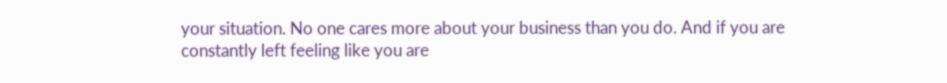your situation. No one cares more about your business than you do. And if you are constantly left feeling like you are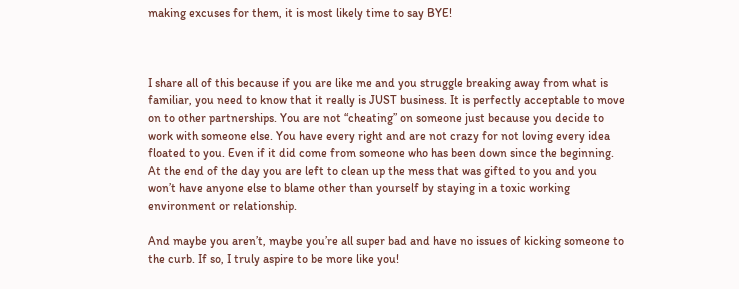making excuses for them, it is most likely time to say BYE!



I share all of this because if you are like me and you struggle breaking away from what is familiar, you need to know that it really is JUST business. It is perfectly acceptable to move on to other partnerships. You are not “cheating” on someone just because you decide to work with someone else. You have every right and are not crazy for not loving every idea floated to you. Even if it did come from someone who has been down since the beginning. At the end of the day you are left to clean up the mess that was gifted to you and you won’t have anyone else to blame other than yourself by staying in a toxic working environment or relationship.

And maybe you aren’t, maybe you’re all super bad and have no issues of kicking someone to the curb. If so, I truly aspire to be more like you!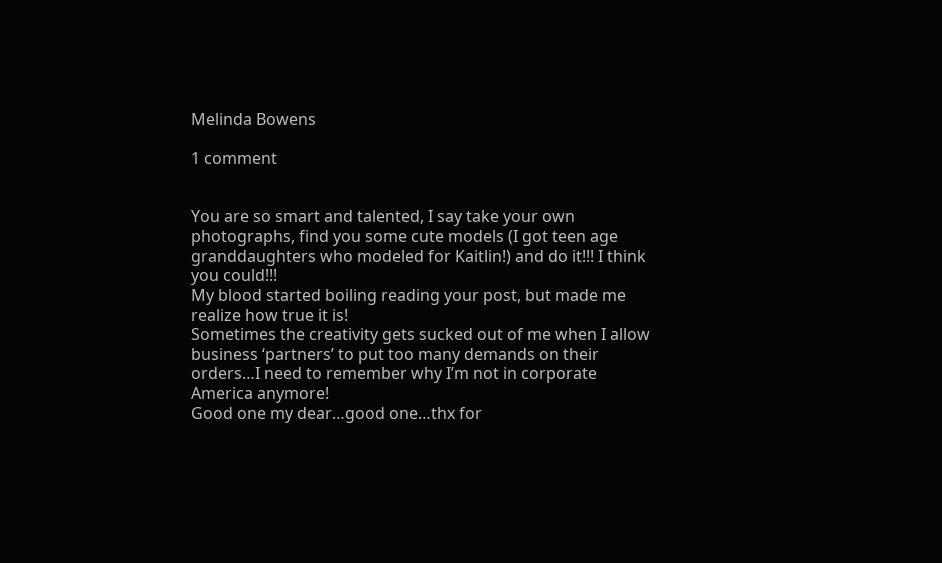Melinda Bowens

1 comment


You are so smart and talented, I say take your own photographs, find you some cute models (I got teen age granddaughters who modeled for Kaitlin!) and do it!!! I think you could!!!
My blood started boiling reading your post, but made me realize how true it is!
Sometimes the creativity gets sucked out of me when I allow business ‘partners’ to put too many demands on their orders…I need to remember why I’m not in corporate America anymore!
Good one my dear…good one…thx for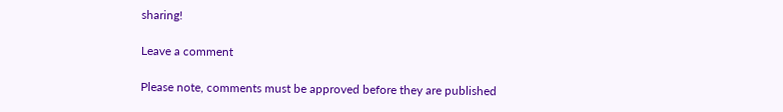sharing!

Leave a comment

Please note, comments must be approved before they are published